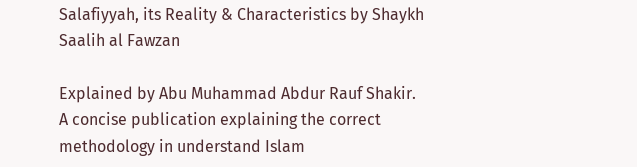Salafiyyah, its Reality & Characteristics by Shaykh Saalih al Fawzan

Explained by Abu Muhammad Abdur Rauf Shakir.
A concise publication explaining the correct methodology in understand Islam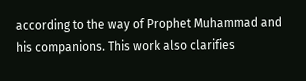according to the way of Prophet Muhammad and his companions. This work also clarifies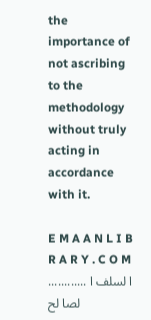the importance of not ascribing to the methodology without truly acting in accordance with it.

E M A A N L I B R A R Y . C O M ............ ا لسلف ا لصا لح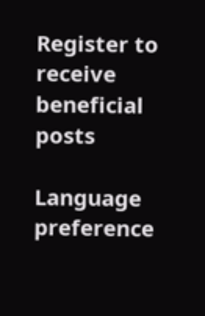Register to receive beneficial posts

Language preference